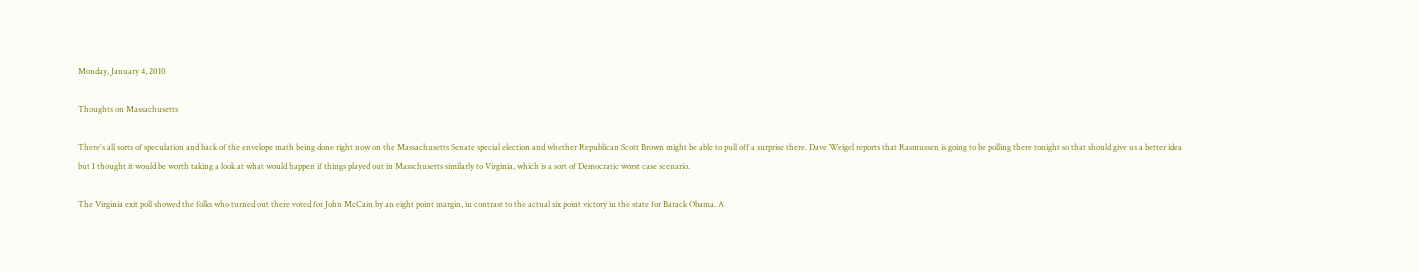Monday, January 4, 2010

Thoughts on Massachusetts

There's all sorts of speculation and back of the envelope math being done right now on the Massachusetts Senate special election and whether Republican Scott Brown might be able to pull off a surprise there. Dave Weigel reports that Rasmussen is going to be polling there tonight so that should give us a better idea but I thought it would be worth taking a look at what would happen if things played out in Masschusetts similarly to Virginia, which is a sort of Democratic worst case scenario.

The Virginia exit poll showed the folks who turned out there voted for John McCain by an eight point margin, in contrast to the actual six point victory in the state for Barack Obama. A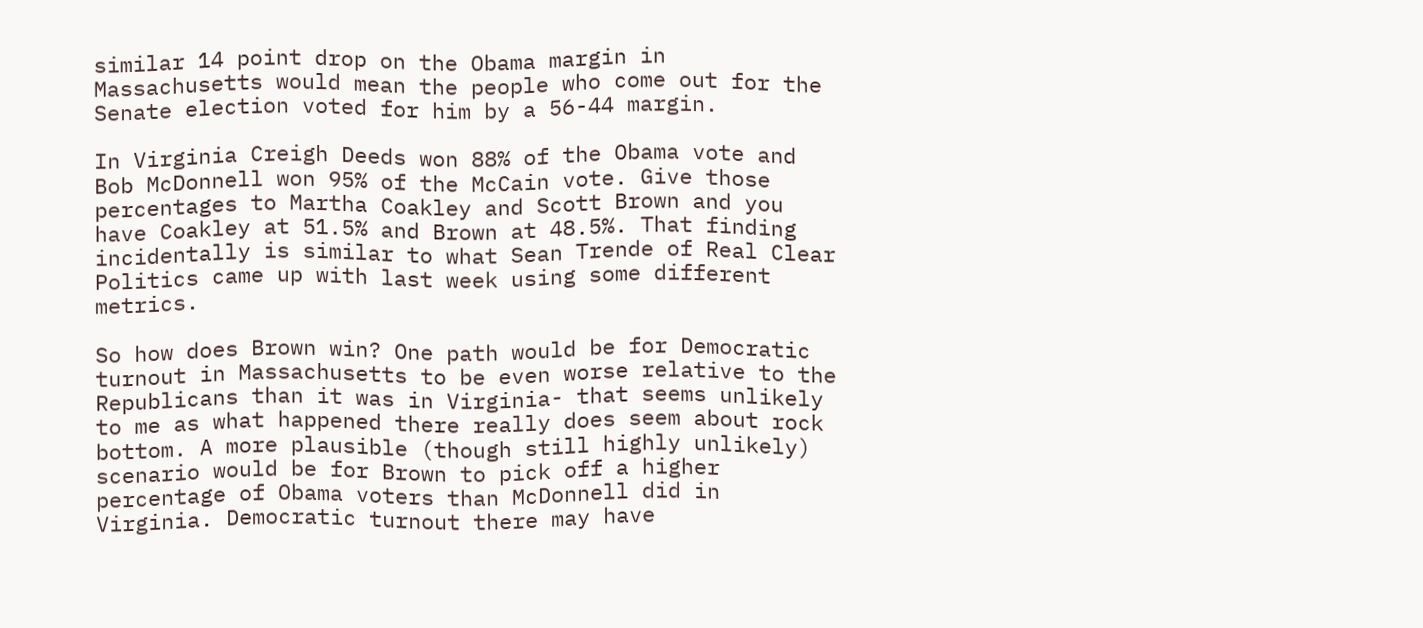similar 14 point drop on the Obama margin in Massachusetts would mean the people who come out for the Senate election voted for him by a 56-44 margin.

In Virginia Creigh Deeds won 88% of the Obama vote and Bob McDonnell won 95% of the McCain vote. Give those percentages to Martha Coakley and Scott Brown and you have Coakley at 51.5% and Brown at 48.5%. That finding incidentally is similar to what Sean Trende of Real Clear Politics came up with last week using some different metrics.

So how does Brown win? One path would be for Democratic turnout in Massachusetts to be even worse relative to the Republicans than it was in Virginia- that seems unlikely to me as what happened there really does seem about rock bottom. A more plausible (though still highly unlikely) scenario would be for Brown to pick off a higher percentage of Obama voters than McDonnell did in Virginia. Democratic turnout there may have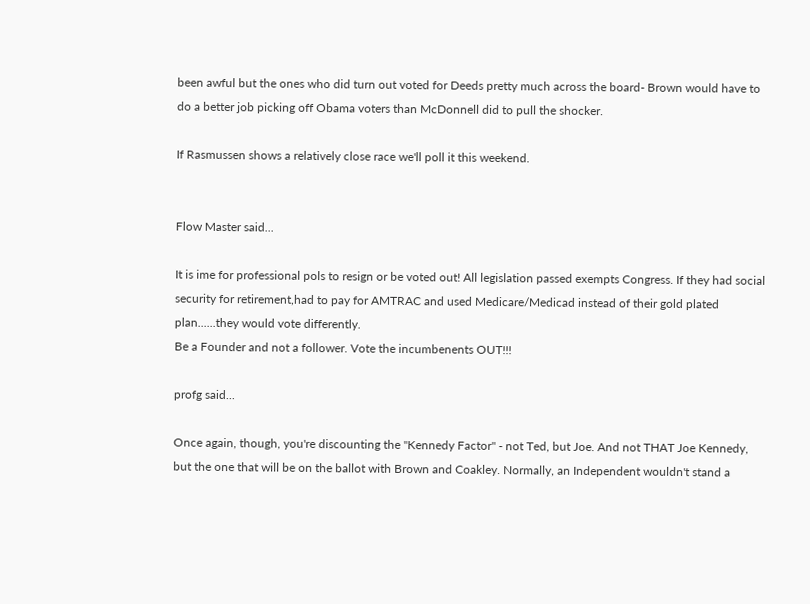been awful but the ones who did turn out voted for Deeds pretty much across the board- Brown would have to do a better job picking off Obama voters than McDonnell did to pull the shocker.

If Rasmussen shows a relatively close race we'll poll it this weekend.


Flow Master said...

It is ime for professional pols to resign or be voted out! All legislation passed exempts Congress. If they had social security for retirement,had to pay for AMTRAC and used Medicare/Medicad instead of their gold plated plan......they would vote differently.
Be a Founder and not a follower. Vote the incumbenents OUT!!!

profg said...

Once again, though, you're discounting the "Kennedy Factor" - not Ted, but Joe. And not THAT Joe Kennedy, but the one that will be on the ballot with Brown and Coakley. Normally, an Independent wouldn't stand a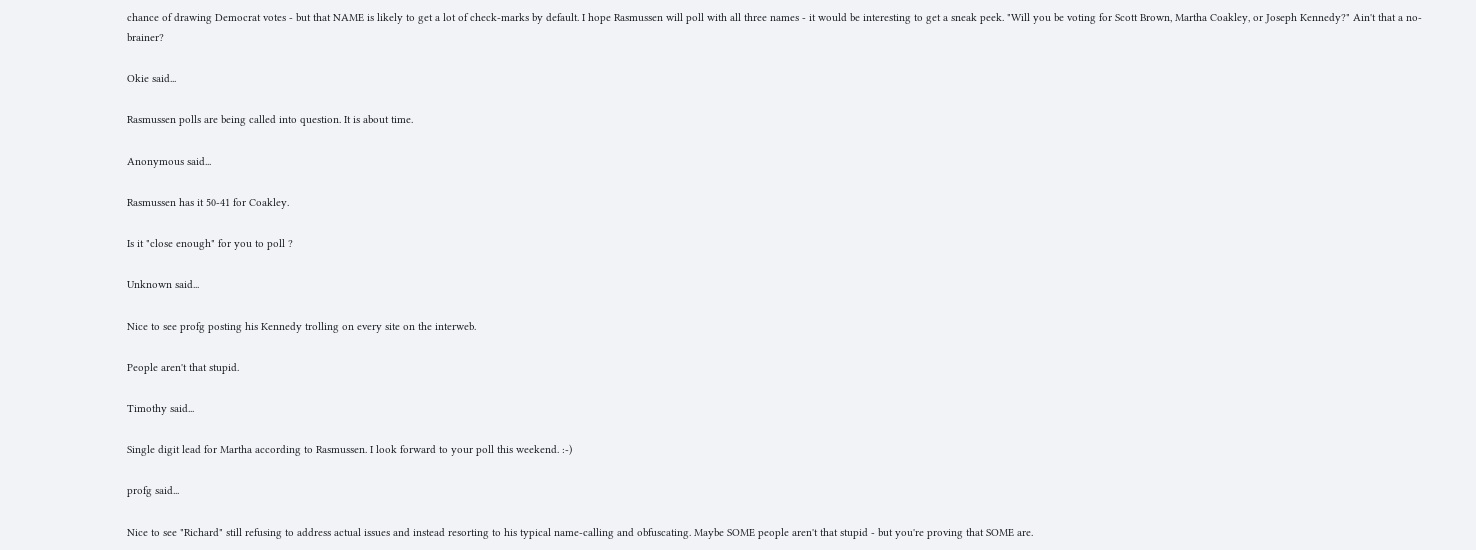chance of drawing Democrat votes - but that NAME is likely to get a lot of check-marks by default. I hope Rasmussen will poll with all three names - it would be interesting to get a sneak peek. "Will you be voting for Scott Brown, Martha Coakley, or Joseph Kennedy?" Ain't that a no-brainer?

Okie said...

Rasmussen polls are being called into question. It is about time.

Anonymous said...

Rasmussen has it 50-41 for Coakley.

Is it "close enough" for you to poll ?

Unknown said...

Nice to see profg posting his Kennedy trolling on every site on the interweb.

People aren't that stupid.

Timothy said...

Single digit lead for Martha according to Rasmussen. I look forward to your poll this weekend. :-)

profg said...

Nice to see "Richard" still refusing to address actual issues and instead resorting to his typical name-calling and obfuscating. Maybe SOME people aren't that stupid - but you're proving that SOME are.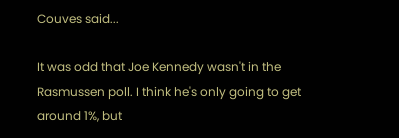Couves said...

It was odd that Joe Kennedy wasn't in the Rasmussen poll. I think he's only going to get around 1%, but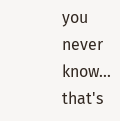you never know... that's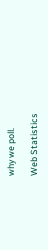why we poll.

Web Statistics